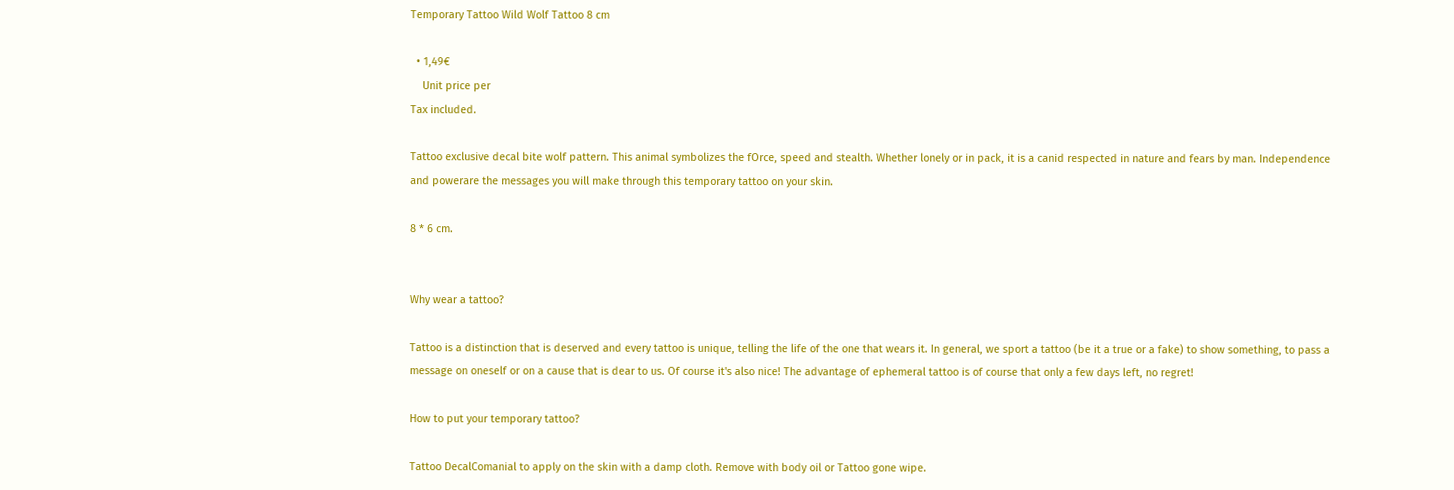Temporary Tattoo Wild Wolf Tattoo 8 cm

  • 1,49€
    Unit price per
Tax included.

Tattoo exclusive decal bite wolf pattern. This animal symbolizes the fOrce, speed and stealth. Whether lonely or in pack, it is a canid respected in nature and fears by man. Independence and powerare the messages you will make through this temporary tattoo on your skin.

8 * 6 cm.


Why wear a tattoo?

Tattoo is a distinction that is deserved and every tattoo is unique, telling the life of the one that wears it. In general, we sport a tattoo (be it a true or a fake) to show something, to pass a message on oneself or on a cause that is dear to us. Of course it's also nice! The advantage of ephemeral tattoo is of course that only a few days left, no regret!

How to put your temporary tattoo?

Tattoo DecalComanial to apply on the skin with a damp cloth. Remove with body oil or Tattoo gone wipe.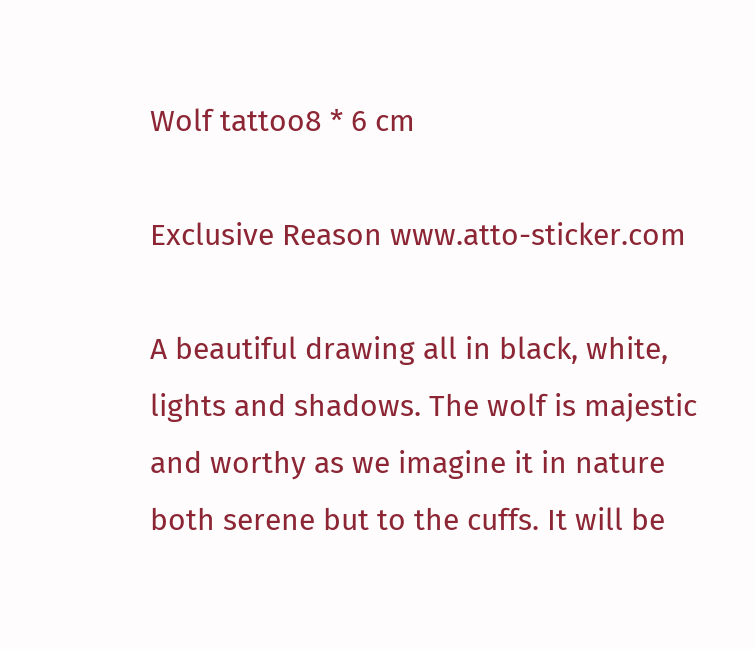Wolf tattoo8 * 6 cm

Exclusive Reason www.atto-sticker.com

A beautiful drawing all in black, white, lights and shadows. The wolf is majestic and worthy as we imagine it in nature both serene but to the cuffs. It will be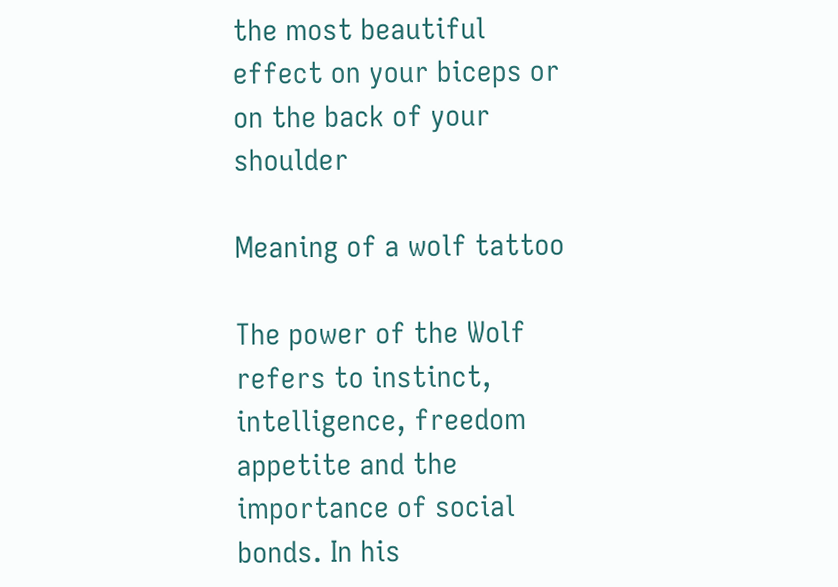the most beautiful effect on your biceps or on the back of your shoulder

Meaning of a wolf tattoo

The power of the Wolf refers to instinct, intelligence, freedom appetite and the importance of social bonds. In his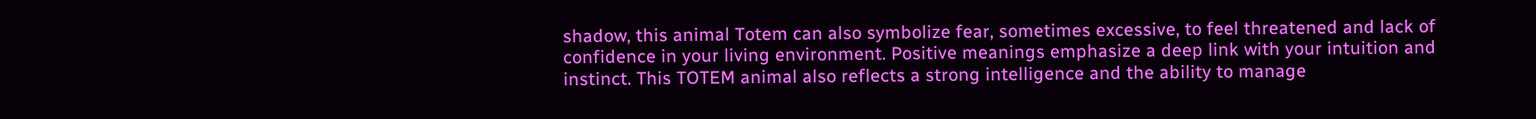shadow, this animal Totem can also symbolize fear, sometimes excessive, to feel threatened and lack of confidence in your living environment. Positive meanings emphasize a deep link with your intuition and instinct. This TOTEM animal also reflects a strong intelligence and the ability to manage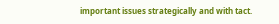important issues strategically and with tact.